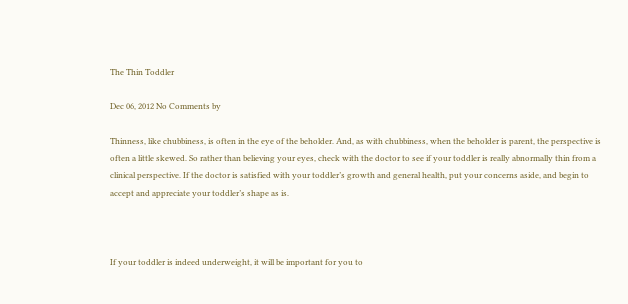The Thin Toddler

Dec 06, 2012 No Comments by

Thinness, like chubbiness, is often in the eye of the beholder. And, as with chubbiness, when the beholder is parent, the perspective is often a little skewed. So rather than believing your eyes, check with the doctor to see if your toddler is really abnormally thin from a clinical perspective. If the doctor is satisfied with your toddler’s growth and general health, put your concerns aside, and begin to accept and appreciate your toddler’s shape as is.



If your toddler is indeed underweight, it will be important for you to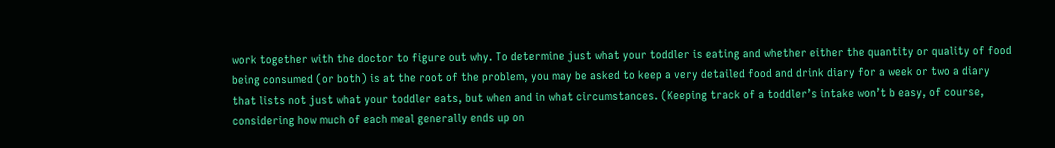work together with the doctor to figure out why. To determine just what your toddler is eating and whether either the quantity or quality of food being consumed (or both) is at the root of the problem, you may be asked to keep a very detailed food and drink diary for a week or two a diary that lists not just what your toddler eats, but when and in what circumstances. (Keeping track of a toddler’s intake won’t b easy, of course, considering how much of each meal generally ends up on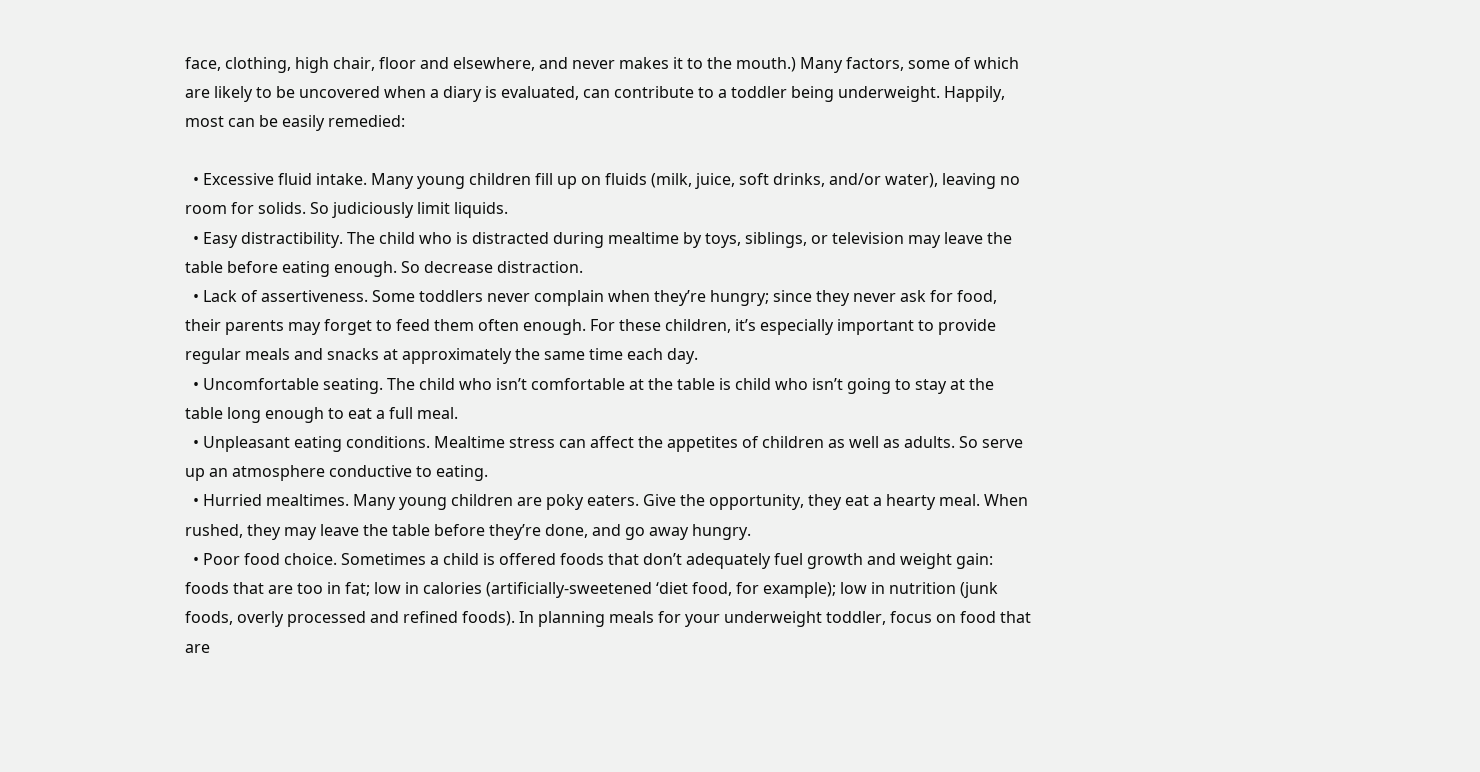face, clothing, high chair, floor and elsewhere, and never makes it to the mouth.) Many factors, some of which are likely to be uncovered when a diary is evaluated, can contribute to a toddler being underweight. Happily, most can be easily remedied:

  • Excessive fluid intake. Many young children fill up on fluids (milk, juice, soft drinks, and/or water), leaving no room for solids. So judiciously limit liquids.
  • Easy distractibility. The child who is distracted during mealtime by toys, siblings, or television may leave the table before eating enough. So decrease distraction.
  • Lack of assertiveness. Some toddlers never complain when they’re hungry; since they never ask for food, their parents may forget to feed them often enough. For these children, it’s especially important to provide regular meals and snacks at approximately the same time each day.
  • Uncomfortable seating. The child who isn’t comfortable at the table is child who isn’t going to stay at the table long enough to eat a full meal.
  • Unpleasant eating conditions. Mealtime stress can affect the appetites of children as well as adults. So serve up an atmosphere conductive to eating.
  • Hurried mealtimes. Many young children are poky eaters. Give the opportunity, they eat a hearty meal. When rushed, they may leave the table before they’re done, and go away hungry.
  • Poor food choice. Sometimes a child is offered foods that don’t adequately fuel growth and weight gain: foods that are too in fat; low in calories (artificially-sweetened ‘diet food, for example); low in nutrition (junk foods, overly processed and refined foods). In planning meals for your underweight toddler, focus on food that are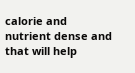calorie and nutrient dense and that will help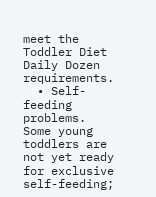meet the Toddler Diet Daily Dozen requirements.
  • Self-feeding problems. Some young toddlers are not yet ready for exclusive self-feeding;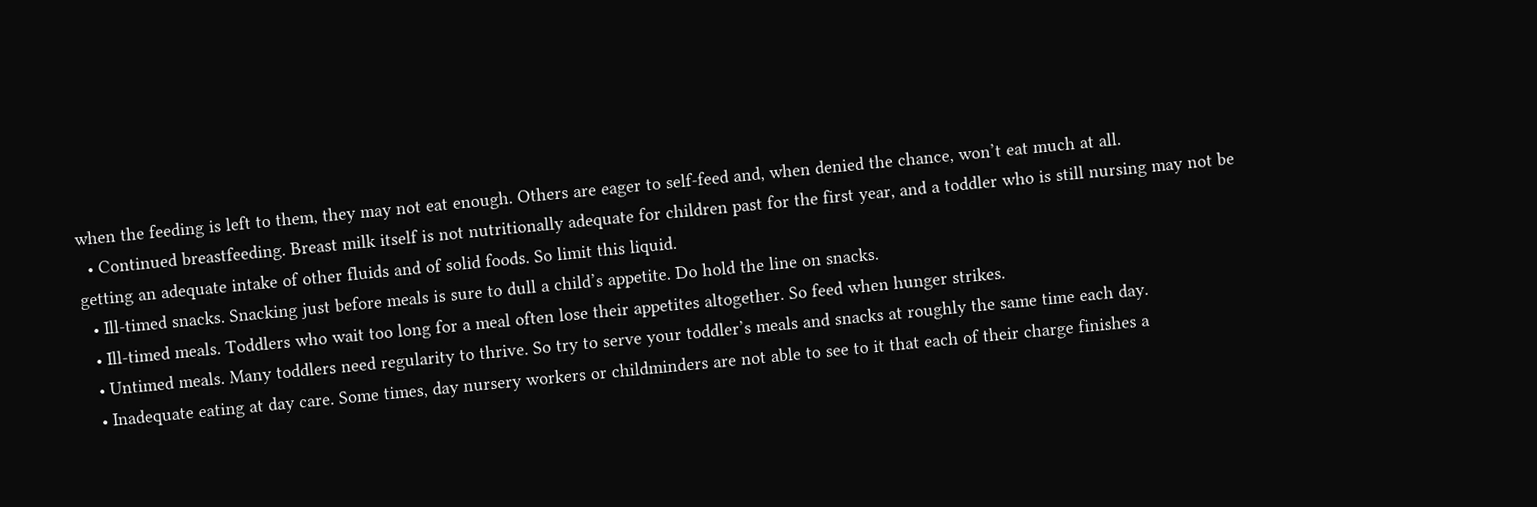when the feeding is left to them, they may not eat enough. Others are eager to self-feed and, when denied the chance, won’t eat much at all.
  • Continued breastfeeding. Breast milk itself is not nutritionally adequate for children past for the first year, and a toddler who is still nursing may not be getting an adequate intake of other fluids and of solid foods. So limit this liquid.
  • Ill-timed snacks. Snacking just before meals is sure to dull a child’s appetite. Do hold the line on snacks.
  • Ill-timed meals. Toddlers who wait too long for a meal often lose their appetites altogether. So feed when hunger strikes.
  • Untimed meals. Many toddlers need regularity to thrive. So try to serve your toddler’s meals and snacks at roughly the same time each day.
  • Inadequate eating at day care. Some times, day nursery workers or childminders are not able to see to it that each of their charge finishes a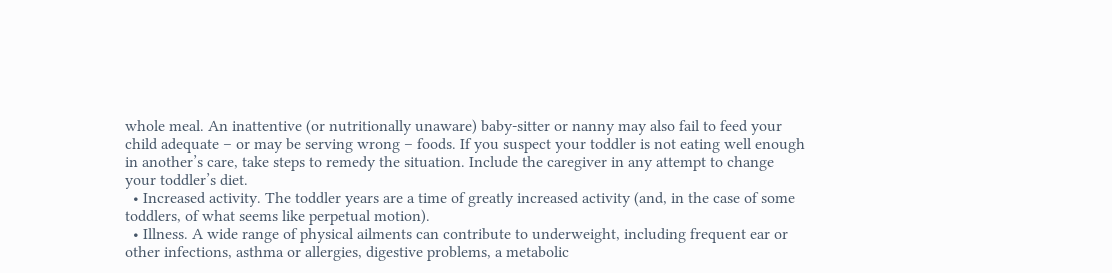whole meal. An inattentive (or nutritionally unaware) baby-sitter or nanny may also fail to feed your child adequate – or may be serving wrong – foods. If you suspect your toddler is not eating well enough in another’s care, take steps to remedy the situation. Include the caregiver in any attempt to change your toddler’s diet.
  • Increased activity. The toddler years are a time of greatly increased activity (and, in the case of some toddlers, of what seems like perpetual motion).
  • Illness. A wide range of physical ailments can contribute to underweight, including frequent ear or other infections, asthma or allergies, digestive problems, a metabolic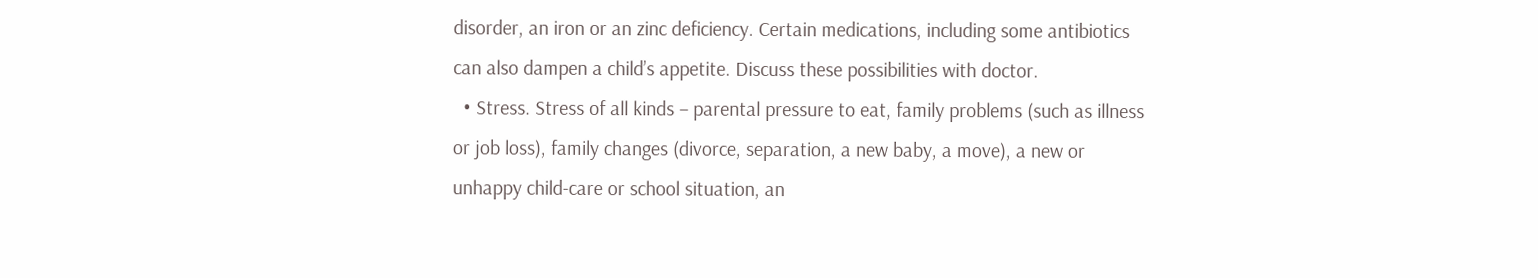disorder, an iron or an zinc deficiency. Certain medications, including some antibiotics  can also dampen a child’s appetite. Discuss these possibilities with doctor.
  • Stress. Stress of all kinds – parental pressure to eat, family problems (such as illness or job loss), family changes (divorce, separation, a new baby, a move), a new or unhappy child-care or school situation, an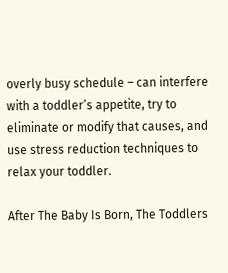overly busy schedule – can interfere with a toddler’s appetite, try to eliminate or modify that causes, and use stress reduction techniques to relax your toddler.

After The Baby Is Born, The Toddlers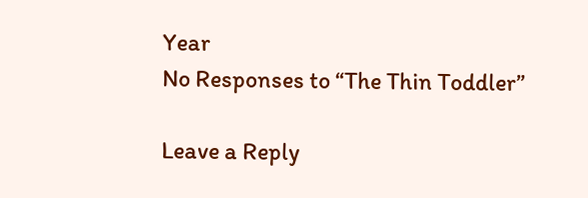Year
No Responses to “The Thin Toddler”

Leave a Reply